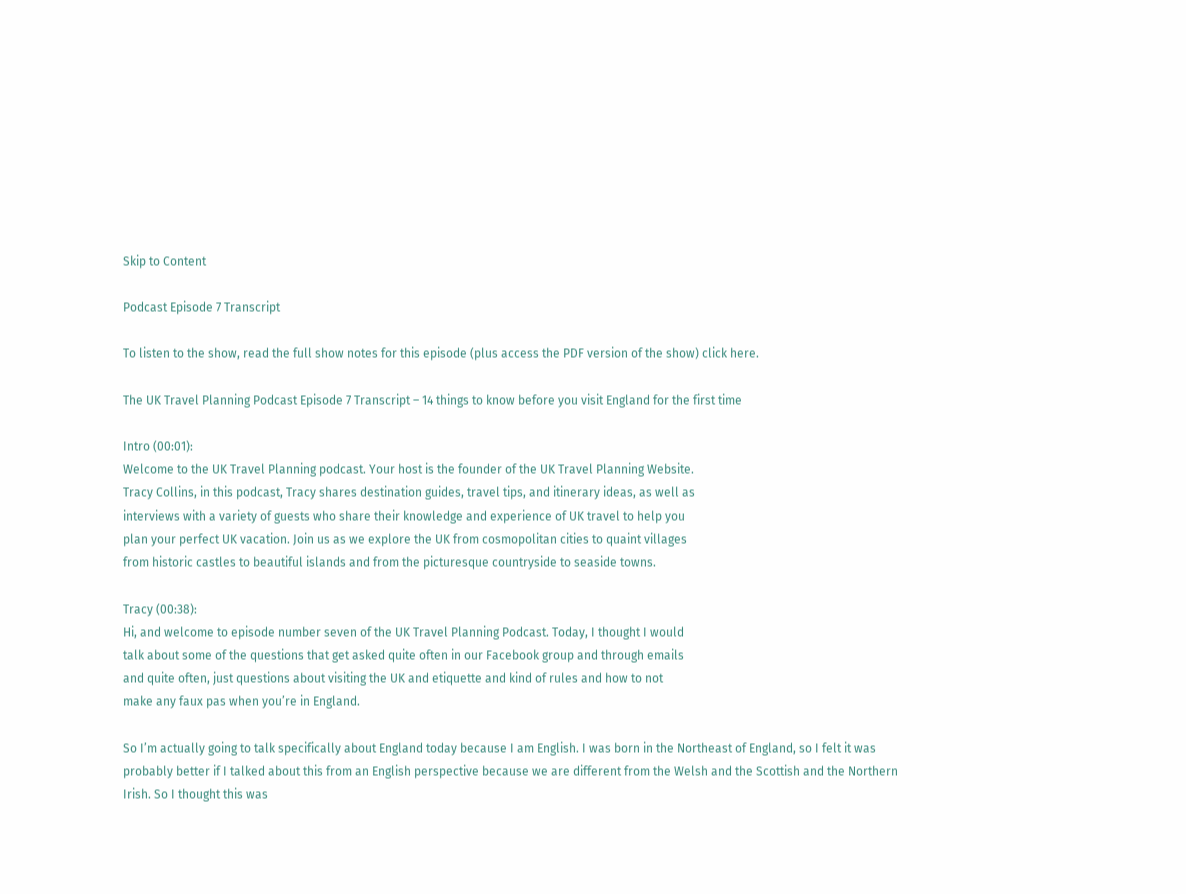Skip to Content

Podcast Episode 7 Transcript

To listen to the show, read the full show notes for this episode (plus access the PDF version of the show) click here.

The UK Travel Planning Podcast Episode 7 Transcript – 14 things to know before you visit England for the first time

Intro (00:01):
Welcome to the UK Travel Planning podcast. Your host is the founder of the UK Travel Planning Website.
Tracy Collins, in this podcast, Tracy shares destination guides, travel tips, and itinerary ideas, as well as
interviews with a variety of guests who share their knowledge and experience of UK travel to help you
plan your perfect UK vacation. Join us as we explore the UK from cosmopolitan cities to quaint villages
from historic castles to beautiful islands and from the picturesque countryside to seaside towns.

Tracy (00:38):
Hi, and welcome to episode number seven of the UK Travel Planning Podcast. Today, I thought I would
talk about some of the questions that get asked quite often in our Facebook group and through emails
and quite often, just questions about visiting the UK and etiquette and kind of rules and how to not
make any faux pas when you’re in England.

So I’m actually going to talk specifically about England today because I am English. I was born in the Northeast of England, so I felt it was probably better if I talked about this from an English perspective because we are different from the Welsh and the Scottish and the Northern Irish. So I thought this was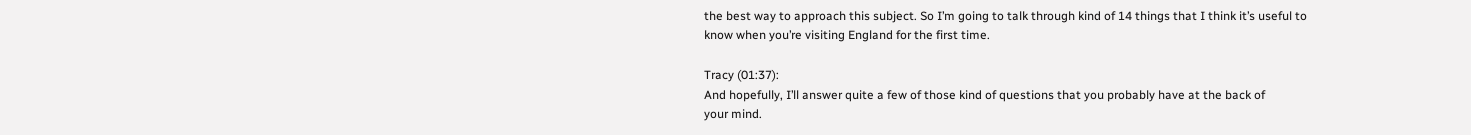the best way to approach this subject. So I’m going to talk through kind of 14 things that I think it’s useful to know when you’re visiting England for the first time.

Tracy (01:37):
And hopefully, I’ll answer quite a few of those kind of questions that you probably have at the back of
your mind.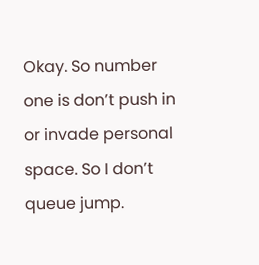Okay. So number one is don’t push in or invade personal space. So I don’t queue jump.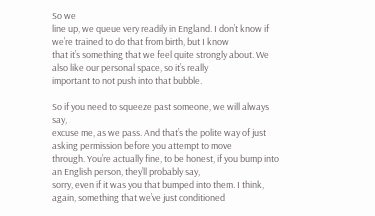So we
line up, we queue very readily in England. I don’t know if we’re trained to do that from birth, but I know
that it’s something that we feel quite strongly about. We also like our personal space, so it’s really
important to not push into that bubble.

So if you need to squeeze past someone, we will always say,
excuse me, as we pass. And that’s the polite way of just asking permission before you attempt to move
through. You’re actually fine, to be honest, if you bump into an English person, they’ll probably say,
sorry, even if it was you that bumped into them. I think, again, something that we’ve just conditioned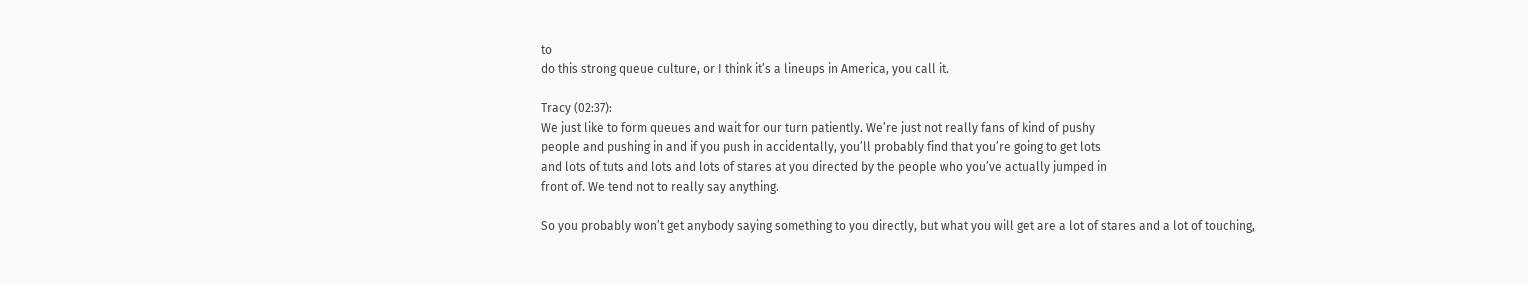to
do this strong queue culture, or I think it’s a lineups in America, you call it.

Tracy (02:37):
We just like to form queues and wait for our turn patiently. We’re just not really fans of kind of pushy
people and pushing in and if you push in accidentally, you’ll probably find that you’re going to get lots
and lots of tuts and lots and lots of stares at you directed by the people who you’ve actually jumped in
front of. We tend not to really say anything.

So you probably won’t get anybody saying something to you directly, but what you will get are a lot of stares and a lot of touching,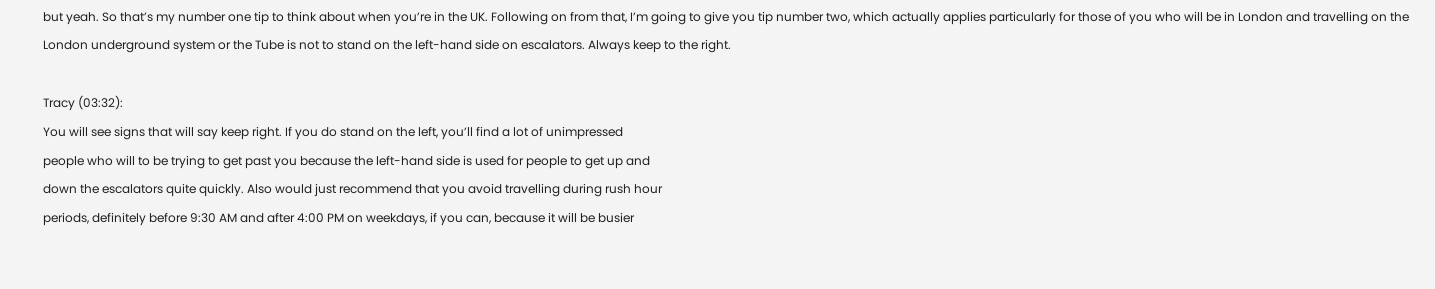but yeah. So that’s my number one tip to think about when you’re in the UK. Following on from that, I’m going to give you tip number two, which actually applies particularly for those of you who will be in London and travelling on the London underground system or the Tube is not to stand on the left-hand side on escalators. Always keep to the right.

Tracy (03:32):
You will see signs that will say keep right. If you do stand on the left, you’ll find a lot of unimpressed
people who will to be trying to get past you because the left-hand side is used for people to get up and
down the escalators quite quickly. Also would just recommend that you avoid travelling during rush hour
periods, definitely before 9:30 AM and after 4:00 PM on weekdays, if you can, because it will be busier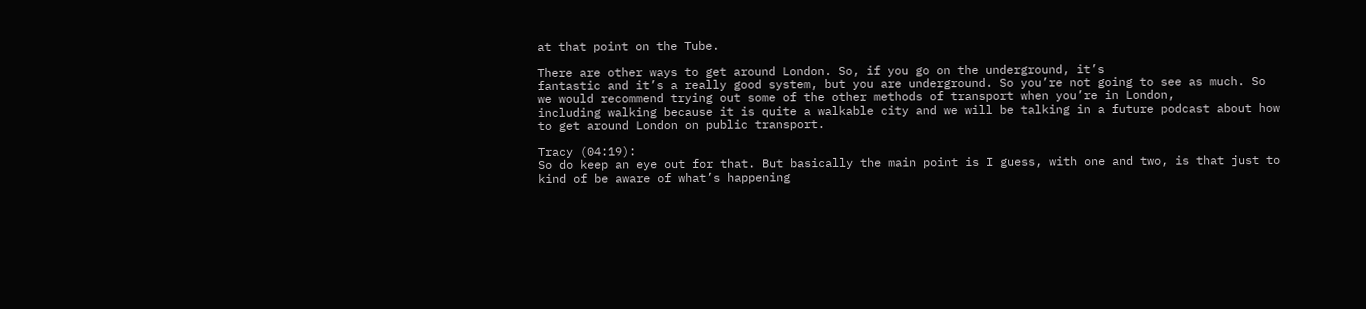at that point on the Tube.

There are other ways to get around London. So, if you go on the underground, it’s
fantastic and it’s a really good system, but you are underground. So you’re not going to see as much. So
we would recommend trying out some of the other methods of transport when you’re in London,
including walking because it is quite a walkable city and we will be talking in a future podcast about how
to get around London on public transport.

Tracy (04:19):
So do keep an eye out for that. But basically the main point is I guess, with one and two, is that just to
kind of be aware of what’s happening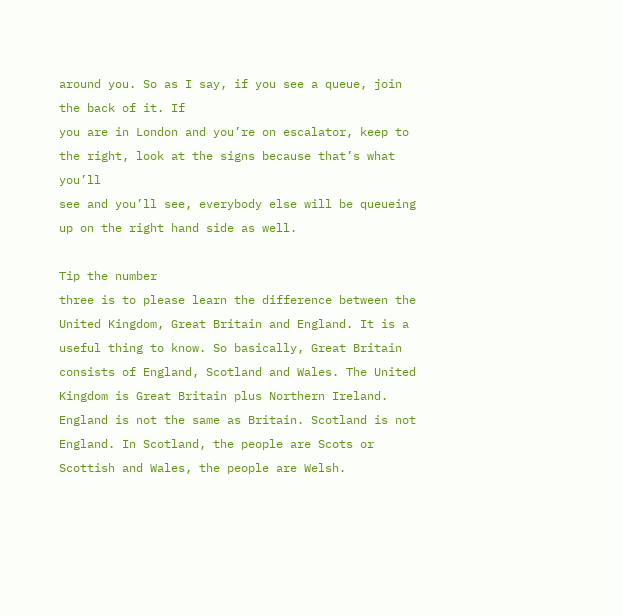around you. So as I say, if you see a queue, join the back of it. If
you are in London and you’re on escalator, keep to the right, look at the signs because that’s what you’ll
see and you’ll see, everybody else will be queueing up on the right hand side as well.

Tip the number
three is to please learn the difference between the United Kingdom, Great Britain and England. It is a
useful thing to know. So basically, Great Britain consists of England, Scotland and Wales. The United
Kingdom is Great Britain plus Northern Ireland. England is not the same as Britain. Scotland is not
England. In Scotland, the people are Scots or Scottish and Wales, the people are Welsh.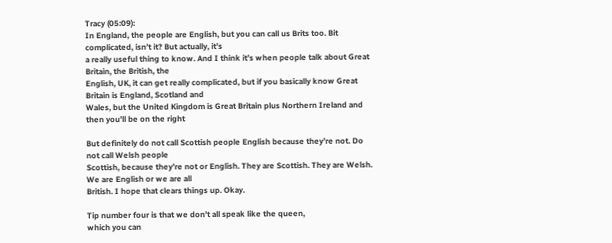Tracy (05:09):
In England, the people are English, but you can call us Brits too. Bit complicated, isn’t it? But actually, it’s
a really useful thing to know. And I think it’s when people talk about Great Britain, the British, the
English, UK, it can get really complicated, but if you basically know Great Britain is England, Scotland and
Wales, but the United Kingdom is Great Britain plus Northern Ireland and then you’ll be on the right

But definitely do not call Scottish people English because they’re not. Do not call Welsh people
Scottish, because they’re not or English. They are Scottish. They are Welsh. We are English or we are all
British. I hope that clears things up. Okay.

Tip number four is that we don’t all speak like the queen,
which you can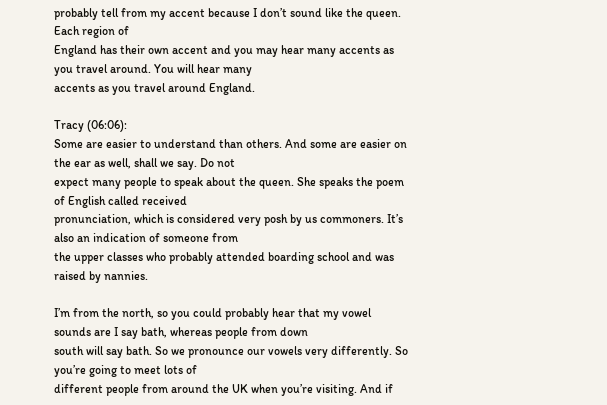probably tell from my accent because I don’t sound like the queen. Each region of
England has their own accent and you may hear many accents as you travel around. You will hear many
accents as you travel around England.

Tracy (06:06):
Some are easier to understand than others. And some are easier on the ear as well, shall we say. Do not
expect many people to speak about the queen. She speaks the poem of English called received
pronunciation, which is considered very posh by us commoners. It’s also an indication of someone from
the upper classes who probably attended boarding school and was raised by nannies.

I’m from the north, so you could probably hear that my vowel sounds are I say bath, whereas people from down
south will say bath. So we pronounce our vowels very differently. So you’re going to meet lots of
different people from around the UK when you’re visiting. And if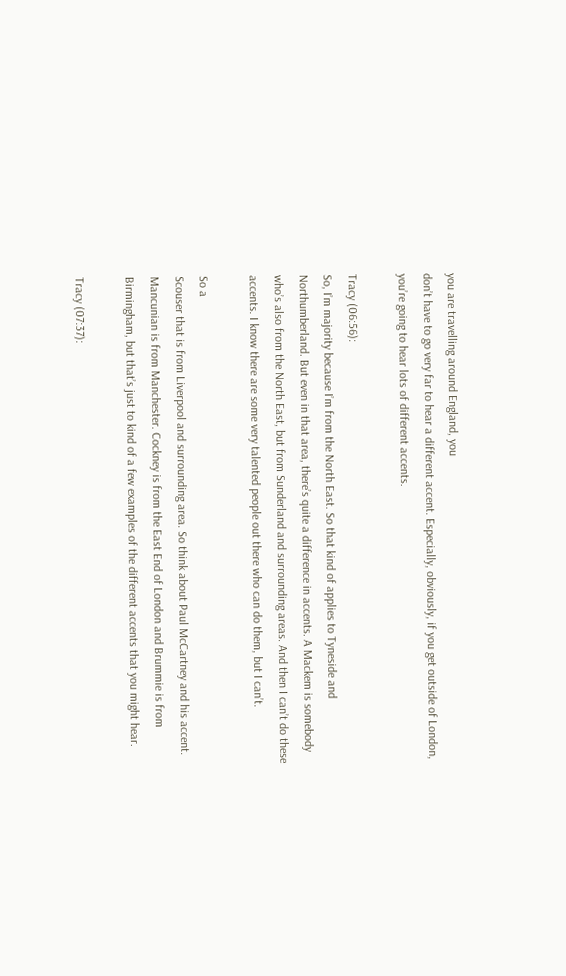you are travelling around England, you
don’t have to go very far to hear a different accent. Especially, obviously, if you get outside of London,
you’re going to hear lots of different accents.

Tracy (06:56):
So, I’m majority because I’m from the North East. So that kind of applies to Tyneside and
Northumberland. But even in that area, there’s quite a difference in accents. A Mackem is somebody
who’s also from the North East, but from Sunderland and surrounding areas. And then I can’t do these
accents. I know there are some very talented people out there who can do them, but I can’t.

So a
Scouser that is from Liverpool and surrounding area. So think about Paul McCartney and his accent.
Mancunian is from Manchester. Cockney is from the East End of London and Brummie is from
Birmingham, but that’s just to kind of a few examples of the different accents that you might hear.

Tracy (07:37):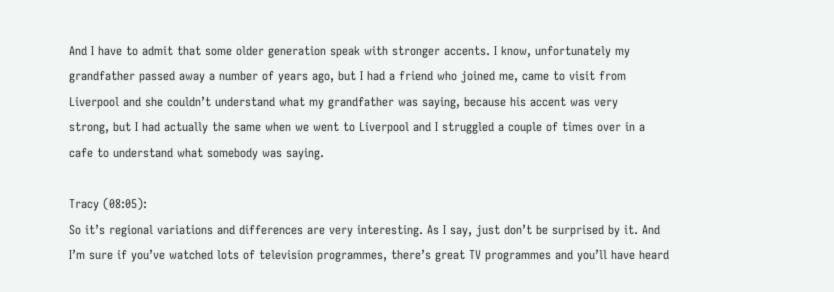And I have to admit that some older generation speak with stronger accents. I know, unfortunately my
grandfather passed away a number of years ago, but I had a friend who joined me, came to visit from
Liverpool and she couldn’t understand what my grandfather was saying, because his accent was very
strong, but I had actually the same when we went to Liverpool and I struggled a couple of times over in a
cafe to understand what somebody was saying.

Tracy (08:05):
So it’s regional variations and differences are very interesting. As I say, just don’t be surprised by it. And
I’m sure if you’ve watched lots of television programmes, there’s great TV programmes and you’ll have heard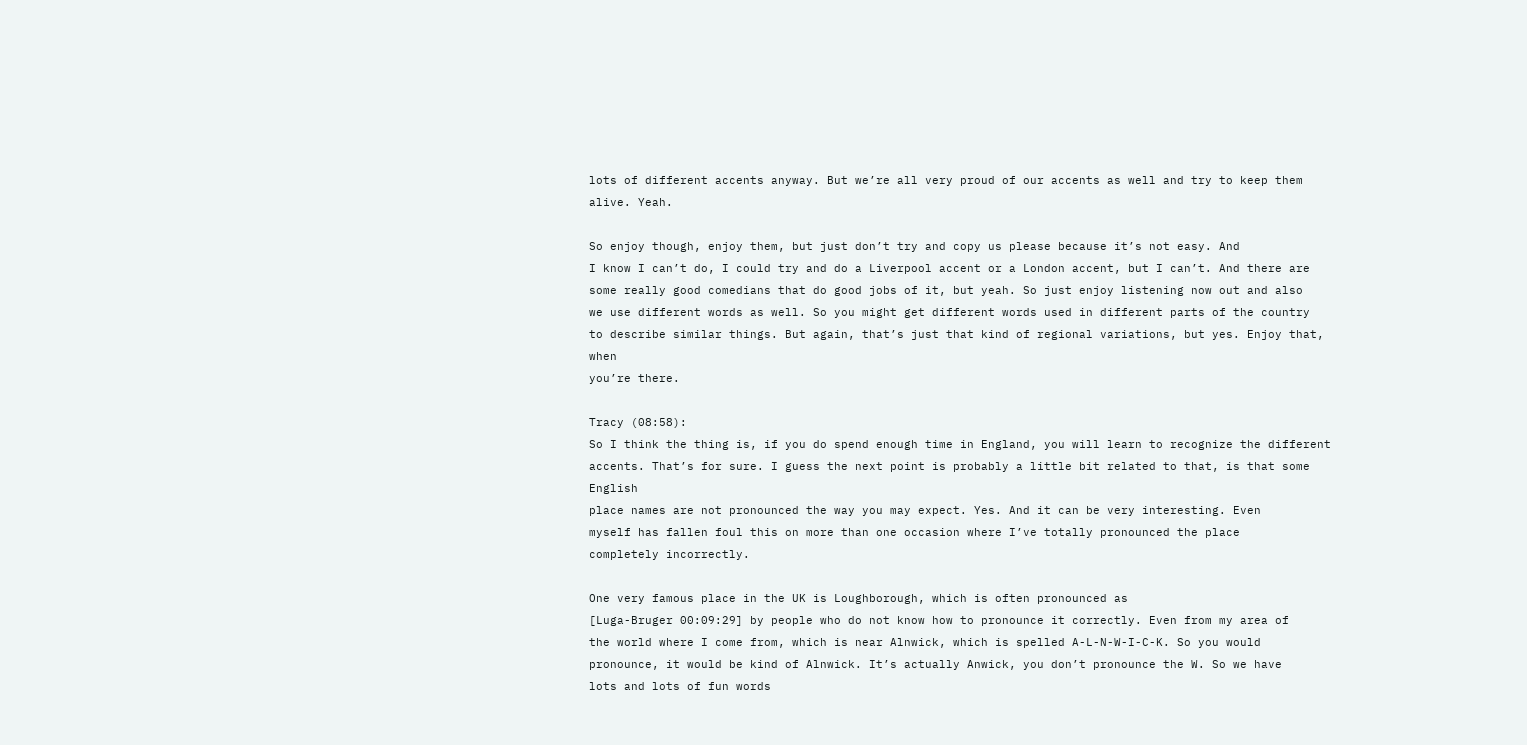lots of different accents anyway. But we’re all very proud of our accents as well and try to keep them
alive. Yeah.

So enjoy though, enjoy them, but just don’t try and copy us please because it’s not easy. And
I know I can’t do, I could try and do a Liverpool accent or a London accent, but I can’t. And there are
some really good comedians that do good jobs of it, but yeah. So just enjoy listening now out and also
we use different words as well. So you might get different words used in different parts of the country
to describe similar things. But again, that’s just that kind of regional variations, but yes. Enjoy that, when
you’re there.

Tracy (08:58):
So I think the thing is, if you do spend enough time in England, you will learn to recognize the different
accents. That’s for sure. I guess the next point is probably a little bit related to that, is that some English
place names are not pronounced the way you may expect. Yes. And it can be very interesting. Even
myself has fallen foul this on more than one occasion where I’ve totally pronounced the place
completely incorrectly.

One very famous place in the UK is Loughborough, which is often pronounced as
[Luga-Bruger 00:09:29] by people who do not know how to pronounce it correctly. Even from my area of
the world where I come from, which is near Alnwick, which is spelled A-L-N-W-I-C-K. So you would
pronounce, it would be kind of Alnwick. It’s actually Anwick, you don’t pronounce the W. So we have
lots and lots of fun words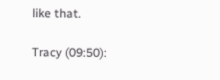like that.

Tracy (09:50):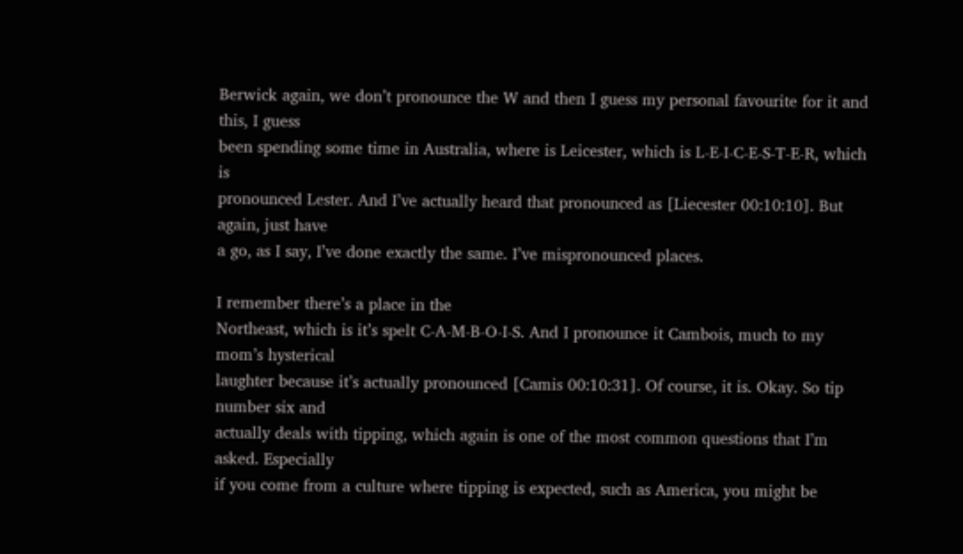Berwick again, we don’t pronounce the W and then I guess my personal favourite for it and this, I guess
been spending some time in Australia, where is Leicester, which is L-E-I-C-E-S-T-E-R, which is
pronounced Lester. And I’ve actually heard that pronounced as [Liecester 00:10:10]. But again, just have
a go, as I say, I’ve done exactly the same. I’ve mispronounced places.

I remember there’s a place in the
Northeast, which is it’s spelt C-A-M-B-O-I-S. And I pronounce it Cambois, much to my mom’s hysterical
laughter because it’s actually pronounced [Camis 00:10:31]. Of course, it is. Okay. So tip number six and
actually deals with tipping, which again is one of the most common questions that I’m asked. Especially
if you come from a culture where tipping is expected, such as America, you might be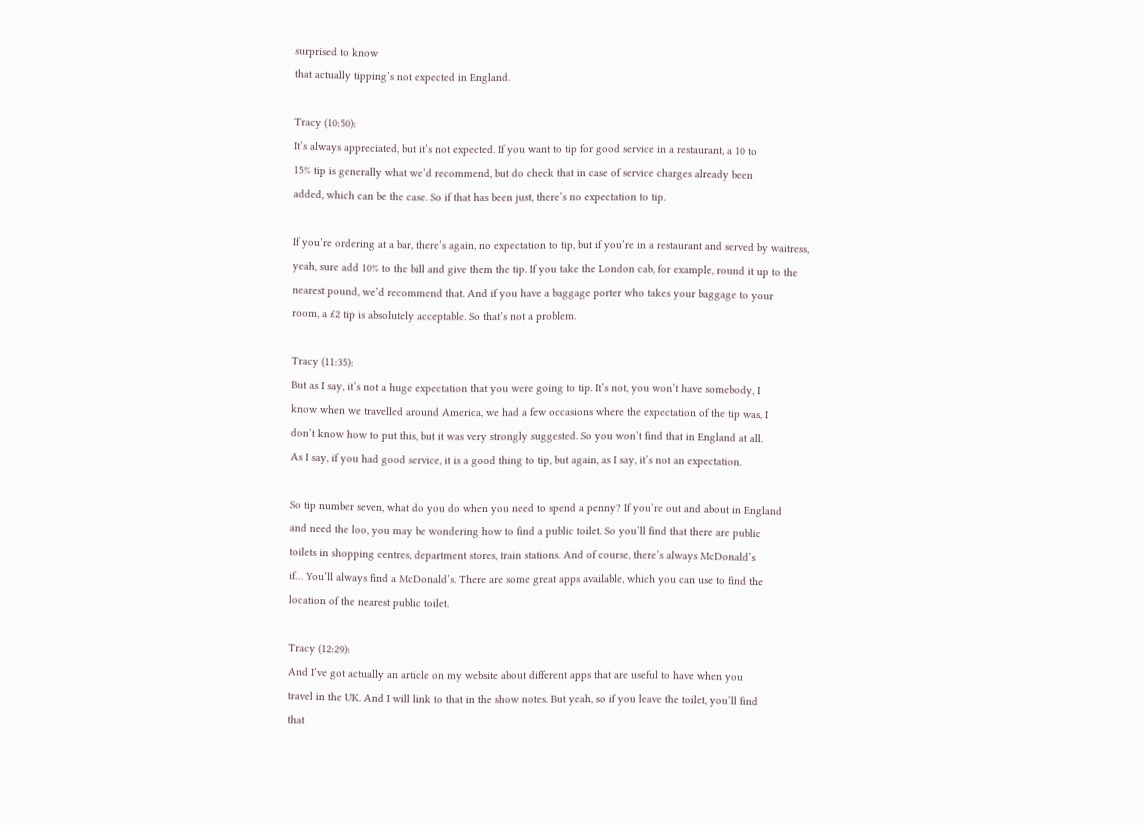surprised to know
that actually tipping’s not expected in England.

Tracy (10:50):
It’s always appreciated, but it’s not expected. If you want to tip for good service in a restaurant, a 10 to
15% tip is generally what we’d recommend, but do check that in case of service charges already been
added, which can be the case. So if that has been just, there’s no expectation to tip.

If you’re ordering at a bar, there’s again, no expectation to tip, but if you’re in a restaurant and served by waitress, yeah, sure add 10% to the bill and give them the tip. If you take the London cab, for example, round it up to the
nearest pound, we’d recommend that. And if you have a baggage porter who takes your baggage to your
room, a £2 tip is absolutely acceptable. So that’s not a problem.

Tracy (11:35):
But as I say, it’s not a huge expectation that you were going to tip. It’s not, you won’t have somebody, I
know when we travelled around America, we had a few occasions where the expectation of the tip was, I
don’t know how to put this, but it was very strongly suggested. So you won’t find that in England at all.
As I say, if you had good service, it is a good thing to tip, but again, as I say, it’s not an expectation.

So tip number seven, what do you do when you need to spend a penny? If you’re out and about in England
and need the loo, you may be wondering how to find a public toilet. So you’ll find that there are public
toilets in shopping centres, department stores, train stations. And of course, there’s always McDonald’s
if… You’ll always find a McDonald’s. There are some great apps available, which you can use to find the
location of the nearest public toilet.

Tracy (12:29):
And I’ve got actually an article on my website about different apps that are useful to have when you
travel in the UK. And I will link to that in the show notes. But yeah, so if you leave the toilet, you’ll find
that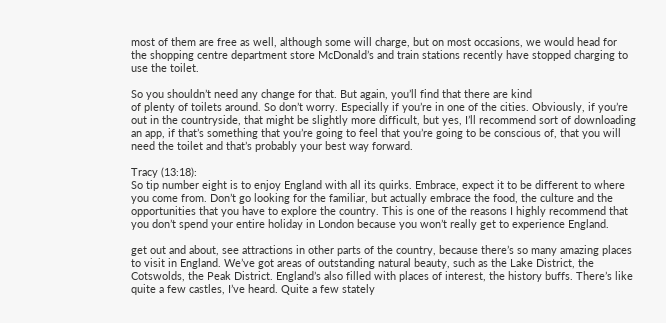most of them are free as well, although some will charge, but on most occasions, we would head for
the shopping centre department store McDonald’s and train stations recently have stopped charging to
use the toilet.

So you shouldn’t need any change for that. But again, you’ll find that there are kind
of plenty of toilets around. So don’t worry. Especially if you’re in one of the cities. Obviously, if you’re
out in the countryside, that might be slightly more difficult, but yes, I’ll recommend sort of downloading
an app, if that’s something that you’re going to feel that you’re going to be conscious of, that you will
need the toilet and that’s probably your best way forward.

Tracy (13:18):
So tip number eight is to enjoy England with all its quirks. Embrace, expect it to be different to where
you come from. Don’t go looking for the familiar, but actually embrace the food, the culture and the
opportunities that you have to explore the country. This is one of the reasons I highly recommend that
you don’t spend your entire holiday in London because you won’t really get to experience England.

get out and about, see attractions in other parts of the country, because there’s so many amazing places
to visit in England. We’ve got areas of outstanding natural beauty, such as the Lake District, the
Cotswolds, the Peak District. England’s also filled with places of interest, the history buffs. There’s like
quite a few castles, I’ve heard. Quite a few stately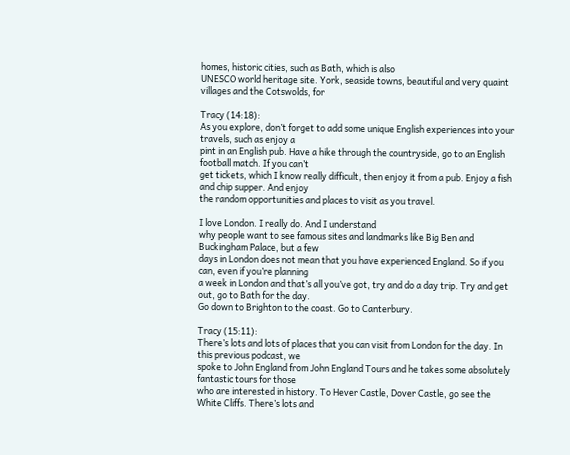homes, historic cities, such as Bath, which is also
UNESCO world heritage site. York, seaside towns, beautiful and very quaint villages and the Cotswolds, for

Tracy (14:18):
As you explore, don’t forget to add some unique English experiences into your travels, such as enjoy a
pint in an English pub. Have a hike through the countryside, go to an English football match. If you can’t
get tickets, which I know really difficult, then enjoy it from a pub. Enjoy a fish and chip supper. And enjoy
the random opportunities and places to visit as you travel.

I love London. I really do. And I understand
why people want to see famous sites and landmarks like Big Ben and Buckingham Palace, but a few
days in London does not mean that you have experienced England. So if you can, even if you’re planning
a week in London and that’s all you’ve got, try and do a day trip. Try and get out, go to Bath for the day.
Go down to Brighton to the coast. Go to Canterbury.

Tracy (15:11):
There’s lots and lots of places that you can visit from London for the day. In this previous podcast, we
spoke to John England from John England Tours and he takes some absolutely fantastic tours for those
who are interested in history. To Hever Castle, Dover Castle, go see the White Cliffs. There’s lots and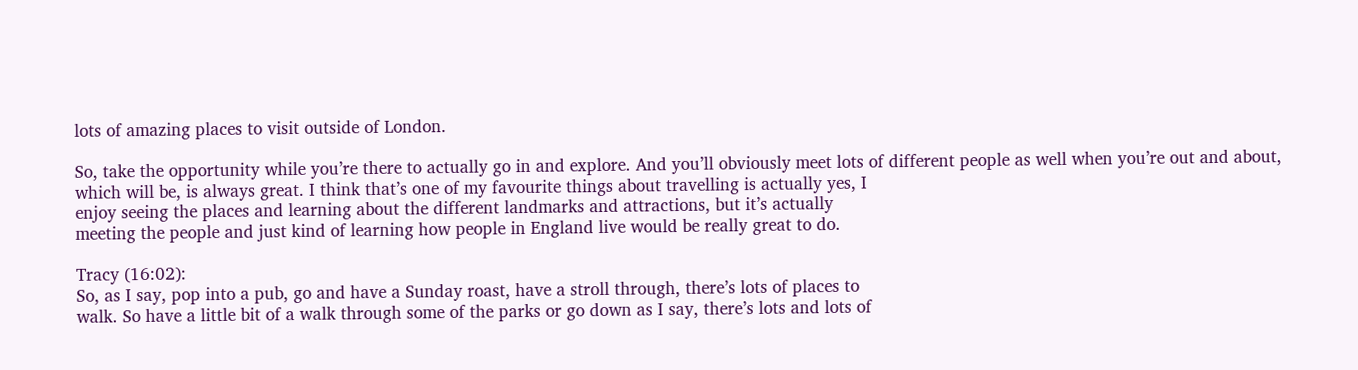lots of amazing places to visit outside of London.

So, take the opportunity while you’re there to actually go in and explore. And you’ll obviously meet lots of different people as well when you’re out and about,
which will be, is always great. I think that’s one of my favourite things about travelling is actually yes, I
enjoy seeing the places and learning about the different landmarks and attractions, but it’s actually
meeting the people and just kind of learning how people in England live would be really great to do.

Tracy (16:02):
So, as I say, pop into a pub, go and have a Sunday roast, have a stroll through, there’s lots of places to
walk. So have a little bit of a walk through some of the parks or go down as I say, there’s lots and lots of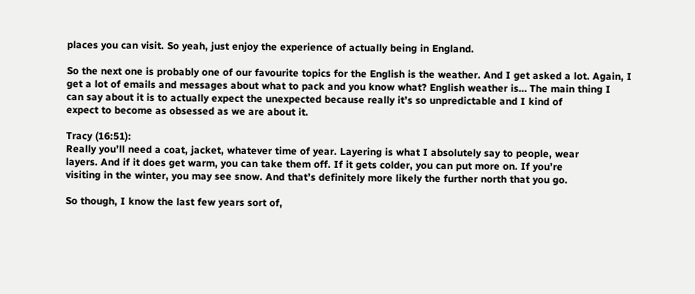places you can visit. So yeah, just enjoy the experience of actually being in England.

So the next one is probably one of our favourite topics for the English is the weather. And I get asked a lot. Again, I get a lot of emails and messages about what to pack and you know what? English weather is… The main thing I
can say about it is to actually expect the unexpected because really it’s so unpredictable and I kind of
expect to become as obsessed as we are about it.

Tracy (16:51):
Really you’ll need a coat, jacket, whatever time of year. Layering is what I absolutely say to people, wear
layers. And if it does get warm, you can take them off. If it gets colder, you can put more on. If you’re
visiting in the winter, you may see snow. And that’s definitely more likely the further north that you go.

So though, I know the last few years sort of,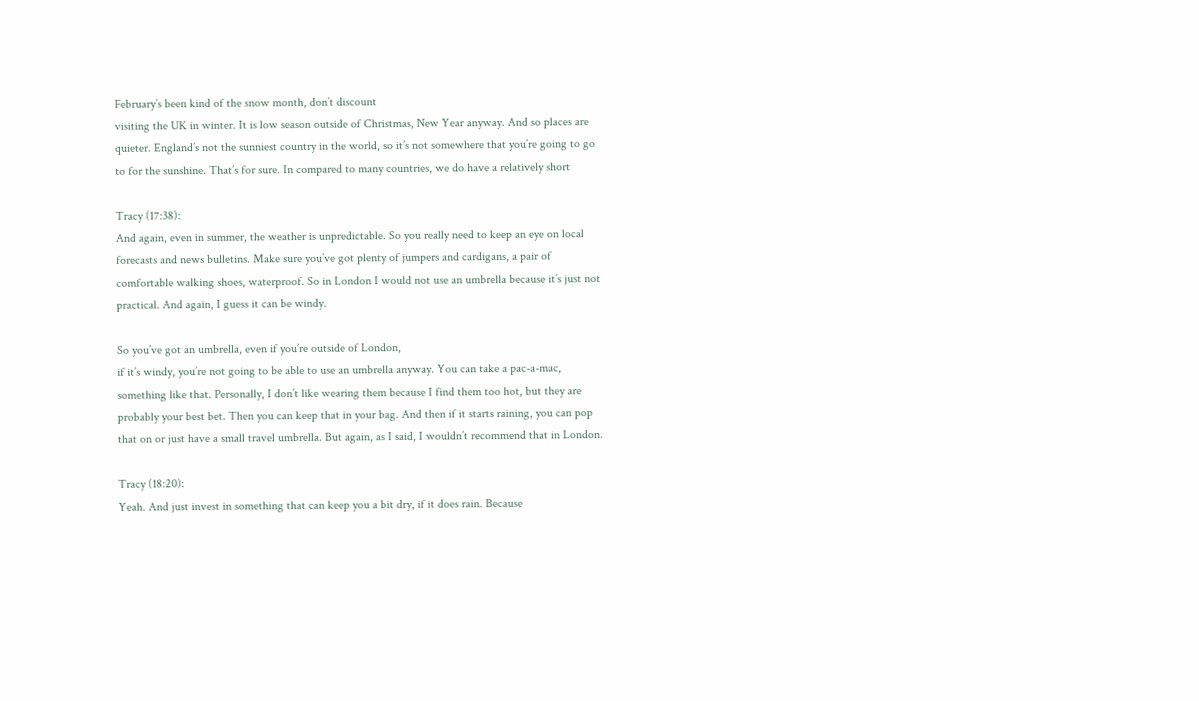February’s been kind of the snow month, don’t discount
visiting the UK in winter. It is low season outside of Christmas, New Year anyway. And so places are
quieter. England’s not the sunniest country in the world, so it’s not somewhere that you’re going to go
to for the sunshine. That’s for sure. In compared to many countries, we do have a relatively short

Tracy (17:38):
And again, even in summer, the weather is unpredictable. So you really need to keep an eye on local
forecasts and news bulletins. Make sure you’ve got plenty of jumpers and cardigans, a pair of
comfortable walking shoes, waterproof. So in London I would not use an umbrella because it’s just not
practical. And again, I guess it can be windy.

So you’ve got an umbrella, even if you’re outside of London,
if it’s windy, you’re not going to be able to use an umbrella anyway. You can take a pac-a-mac,
something like that. Personally, I don’t like wearing them because I find them too hot, but they are
probably your best bet. Then you can keep that in your bag. And then if it starts raining, you can pop
that on or just have a small travel umbrella. But again, as I said, I wouldn’t recommend that in London.

Tracy (18:20):
Yeah. And just invest in something that can keep you a bit dry, if it does rain. Because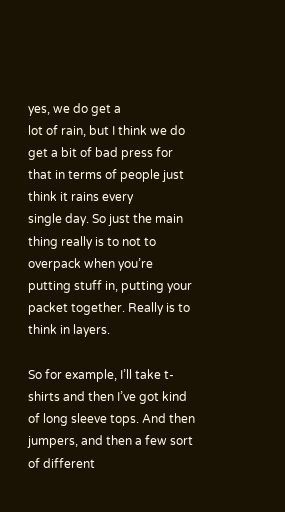yes, we do get a
lot of rain, but I think we do get a bit of bad press for that in terms of people just think it rains every
single day. So just the main thing really is to not to overpack when you’re putting stuff in, putting your
packet together. Really is to think in layers.

So for example, I’ll take t-shirts and then I’ve got kind of long sleeve tops. And then jumpers, and then a few sort of different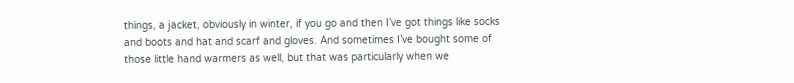things, a jacket, obviously in winter, if you go and then I’ve got things like socks and boots and hat and scarf and gloves. And sometimes I’ve bought some of those little hand warmers as well, but that was particularly when we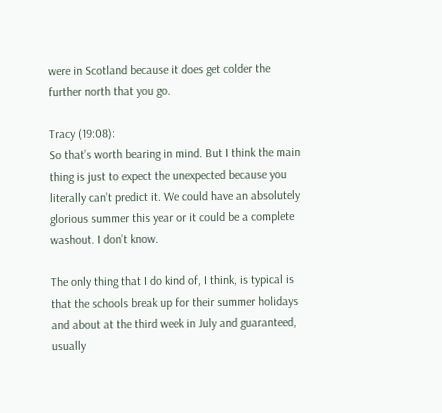were in Scotland because it does get colder the further north that you go.

Tracy (19:08):
So that’s worth bearing in mind. But I think the main thing is just to expect the unexpected because you
literally can’t predict it. We could have an absolutely glorious summer this year or it could be a complete
washout. I don’t know.

The only thing that I do kind of, I think, is typical is that the schools break up for their summer holidays and about at the third week in July and guaranteed, usually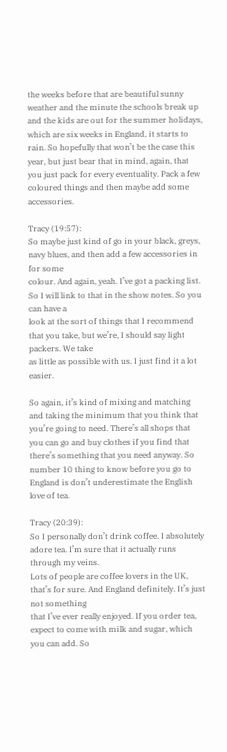the weeks before that are beautiful sunny weather and the minute the schools break up and the kids are out for the summer holidays, which are six weeks in England, it starts to rain. So hopefully that won’t be the case this year, but just bear that in mind, again, that you just pack for every eventuality. Pack a few coloured things and then maybe add some accessories.

Tracy (19:57):
So maybe just kind of go in your black, greys, navy blues, and then add a few accessories in for some
colour. And again, yeah. I’ve got a packing list. So I will link to that in the show notes. So you can have a
look at the sort of things that I recommend that you take, but we’re, I should say light packers. We take
as little as possible with us. I just find it a lot easier.

So again, it’s kind of mixing and matching and taking the minimum that you think that you’re going to need. There’s all shops that you can go and buy clothes if you find that there’s something that you need anyway. So number 10 thing to know before you go to England is don’t underestimate the English love of tea.

Tracy (20:39):
So I personally don’t drink coffee. I absolutely adore tea. I’m sure that it actually runs through my veins.
Lots of people are coffee lovers in the UK, that’s for sure. And England definitely. It’s just not something
that I’ve ever really enjoyed. If you order tea, expect to come with milk and sugar, which you can add. So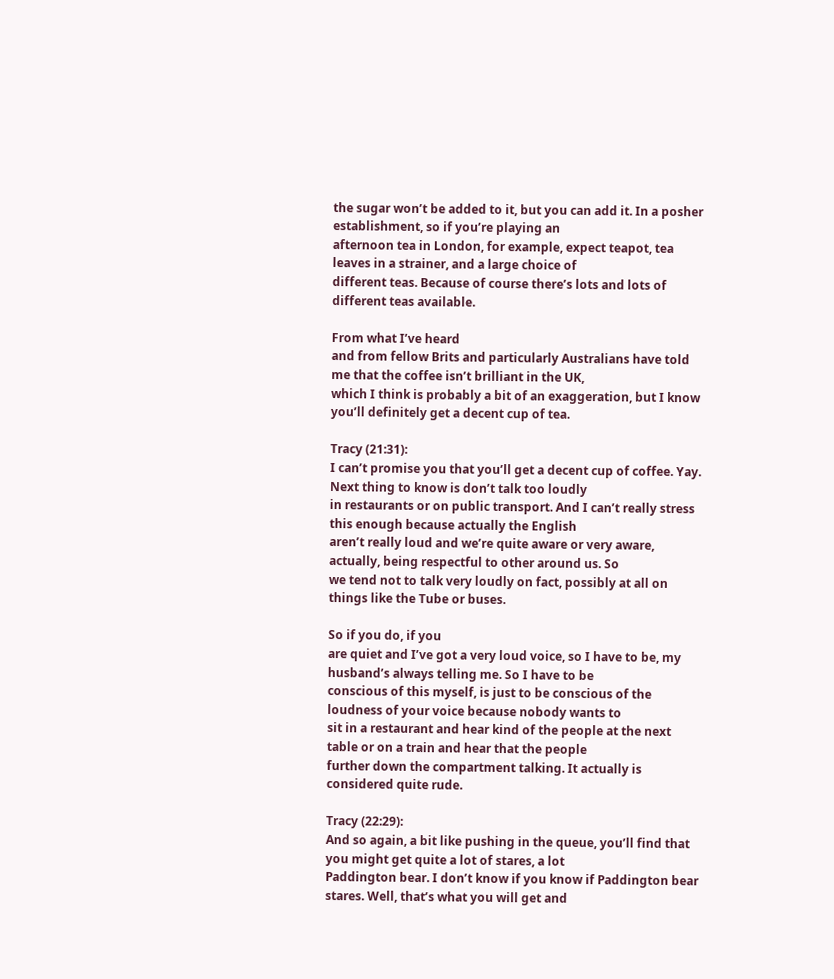the sugar won’t be added to it, but you can add it. In a posher establishment, so if you’re playing an
afternoon tea in London, for example, expect teapot, tea leaves in a strainer, and a large choice of
different teas. Because of course there’s lots and lots of different teas available.

From what I’ve heard
and from fellow Brits and particularly Australians have told me that the coffee isn’t brilliant in the UK,
which I think is probably a bit of an exaggeration, but I know you’ll definitely get a decent cup of tea.

Tracy (21:31):
I can’t promise you that you’ll get a decent cup of coffee. Yay. Next thing to know is don’t talk too loudly
in restaurants or on public transport. And I can’t really stress this enough because actually the English
aren’t really loud and we’re quite aware or very aware, actually, being respectful to other around us. So
we tend not to talk very loudly on fact, possibly at all on things like the Tube or buses.

So if you do, if you
are quiet and I’ve got a very loud voice, so I have to be, my husband’s always telling me. So I have to be
conscious of this myself, is just to be conscious of the loudness of your voice because nobody wants to
sit in a restaurant and hear kind of the people at the next table or on a train and hear that the people
further down the compartment talking. It actually is considered quite rude.

Tracy (22:29):
And so again, a bit like pushing in the queue, you’ll find that you might get quite a lot of stares, a lot
Paddington bear. I don’t know if you know if Paddington bear stares. Well, that’s what you will get and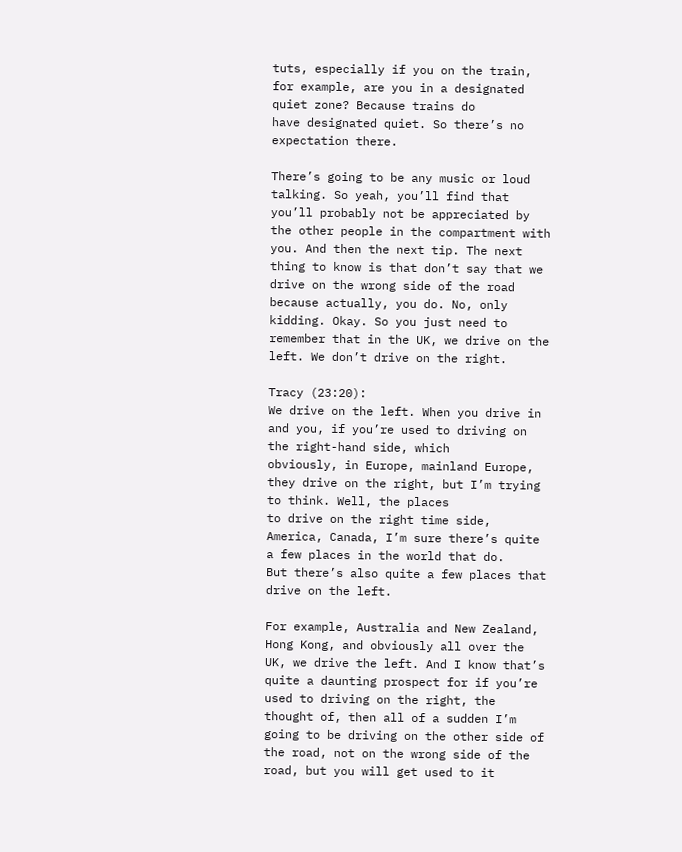tuts, especially if you on the train, for example, are you in a designated quiet zone? Because trains do
have designated quiet. So there’s no expectation there.

There’s going to be any music or loud talking. So yeah, you’ll find that you’ll probably not be appreciated by the other people in the compartment with you. And then the next tip. The next thing to know is that don’t say that we drive on the wrong side of the road because actually, you do. No, only kidding. Okay. So you just need to remember that in the UK, we drive on the left. We don’t drive on the right.

Tracy (23:20):
We drive on the left. When you drive in and you, if you’re used to driving on the right-hand side, which
obviously, in Europe, mainland Europe, they drive on the right, but I’m trying to think. Well, the places
to drive on the right time side, America, Canada, I’m sure there’s quite a few places in the world that do.
But there’s also quite a few places that drive on the left.

For example, Australia and New Zealand, Hong Kong, and obviously all over the UK, we drive the left. And I know that’s quite a daunting prospect for if you’re used to driving on the right, the thought of, then all of a sudden I’m going to be driving on the other side of the road, not on the wrong side of the road, but you will get used to it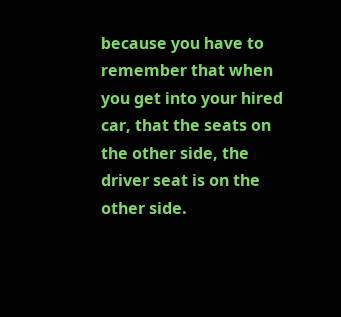because you have to remember that when you get into your hired car, that the seats on the other side, the driver seat is on the other side.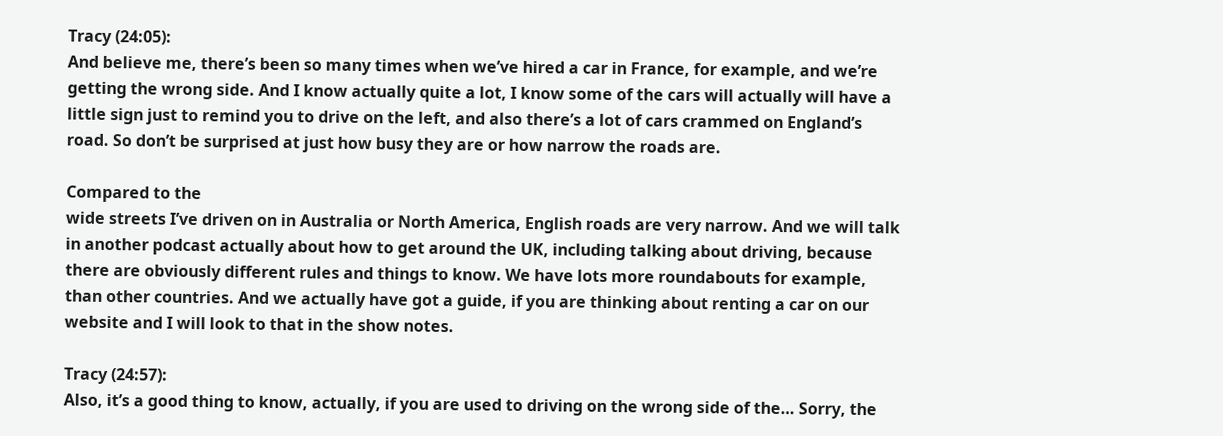Tracy (24:05):
And believe me, there’s been so many times when we’ve hired a car in France, for example, and we’re
getting the wrong side. And I know actually quite a lot, I know some of the cars will actually will have a
little sign just to remind you to drive on the left, and also there’s a lot of cars crammed on England’s
road. So don’t be surprised at just how busy they are or how narrow the roads are.

Compared to the
wide streets I’ve driven on in Australia or North America, English roads are very narrow. And we will talk
in another podcast actually about how to get around the UK, including talking about driving, because
there are obviously different rules and things to know. We have lots more roundabouts for example,
than other countries. And we actually have got a guide, if you are thinking about renting a car on our
website and I will look to that in the show notes.

Tracy (24:57):
Also, it’s a good thing to know, actually, if you are used to driving on the wrong side of the… Sorry, the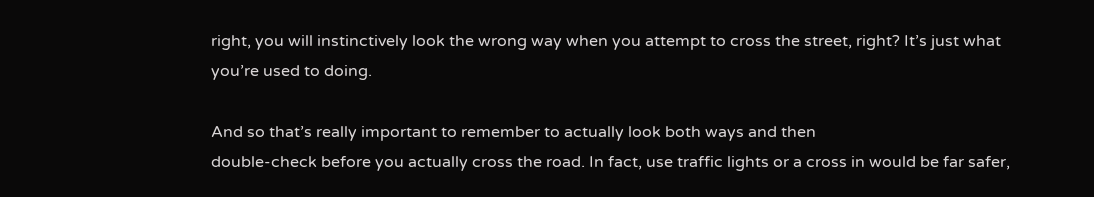right, you will instinctively look the wrong way when you attempt to cross the street, right? It’s just what
you’re used to doing.

And so that’s really important to remember to actually look both ways and then
double-check before you actually cross the road. In fact, use traffic lights or a cross in would be far safer,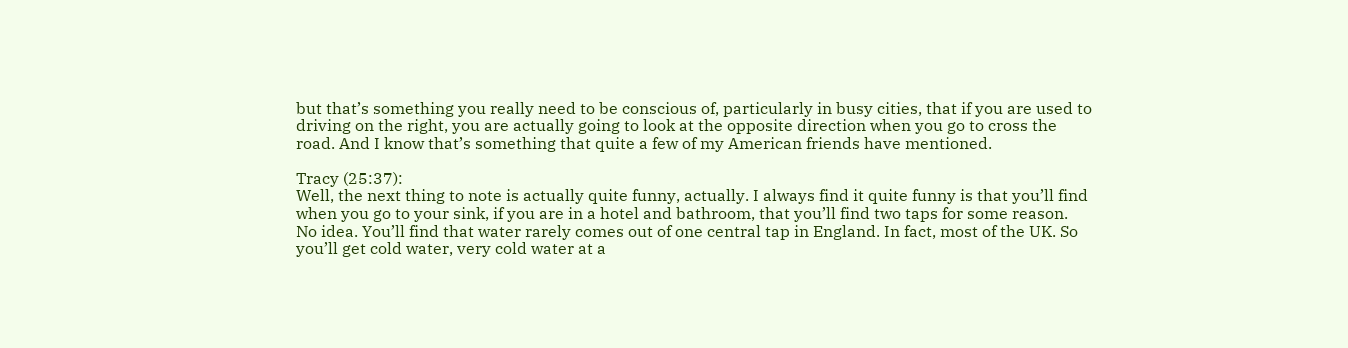but that’s something you really need to be conscious of, particularly in busy cities, that if you are used to
driving on the right, you are actually going to look at the opposite direction when you go to cross the
road. And I know that’s something that quite a few of my American friends have mentioned.

Tracy (25:37):
Well, the next thing to note is actually quite funny, actually. I always find it quite funny is that you’ll find
when you go to your sink, if you are in a hotel and bathroom, that you’ll find two taps for some reason.
No idea. You’ll find that water rarely comes out of one central tap in England. In fact, most of the UK. So
you’ll get cold water, very cold water at a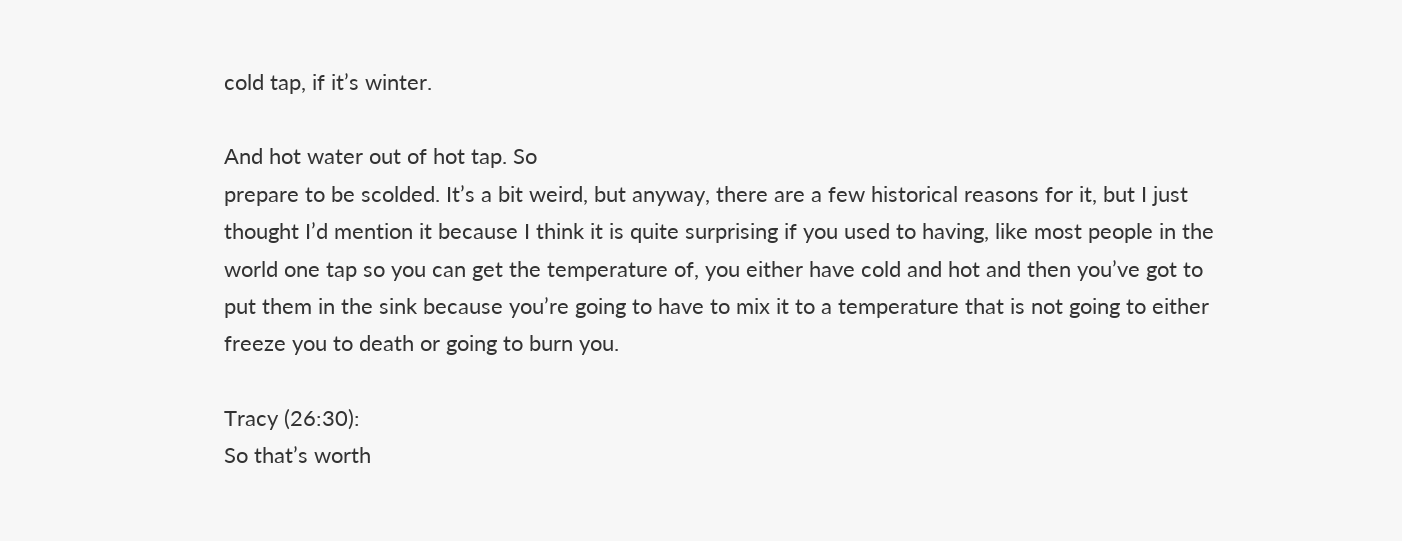cold tap, if it’s winter.

And hot water out of hot tap. So
prepare to be scolded. It’s a bit weird, but anyway, there are a few historical reasons for it, but I just
thought I’d mention it because I think it is quite surprising if you used to having, like most people in the
world one tap so you can get the temperature of, you either have cold and hot and then you’ve got to
put them in the sink because you’re going to have to mix it to a temperature that is not going to either
freeze you to death or going to burn you.

Tracy (26:30):
So that’s worth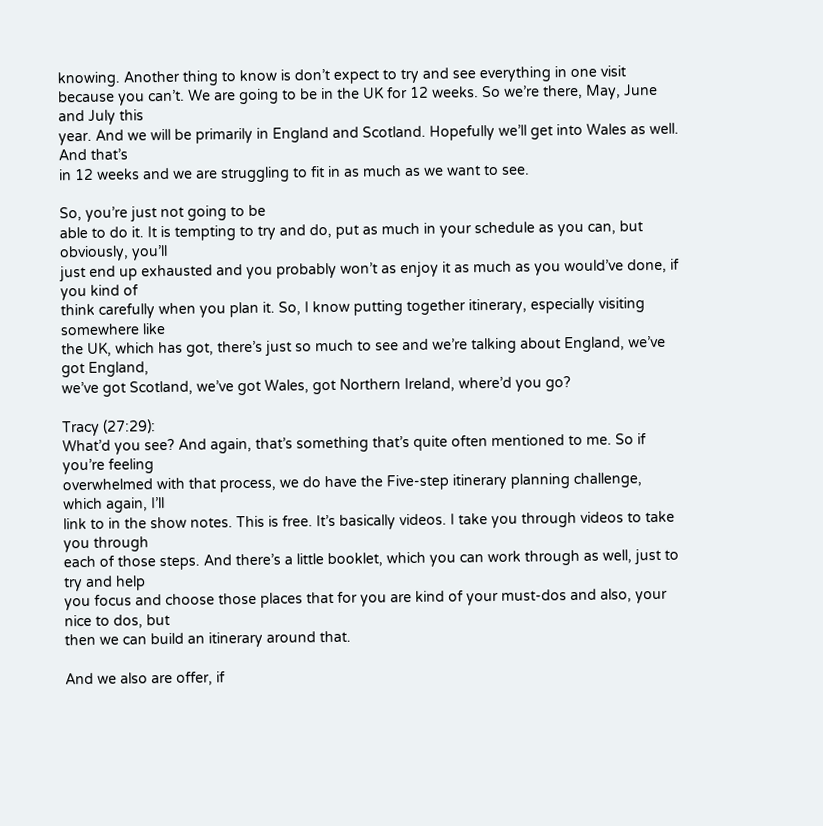knowing. Another thing to know is don’t expect to try and see everything in one visit
because you can’t. We are going to be in the UK for 12 weeks. So we’re there, May, June and July this
year. And we will be primarily in England and Scotland. Hopefully we’ll get into Wales as well. And that’s
in 12 weeks and we are struggling to fit in as much as we want to see.

So, you’re just not going to be
able to do it. It is tempting to try and do, put as much in your schedule as you can, but obviously, you’ll
just end up exhausted and you probably won’t as enjoy it as much as you would’ve done, if you kind of
think carefully when you plan it. So, I know putting together itinerary, especially visiting somewhere like
the UK, which has got, there’s just so much to see and we’re talking about England, we’ve got England,
we’ve got Scotland, we’ve got Wales, got Northern Ireland, where’d you go?

Tracy (27:29):
What’d you see? And again, that’s something that’s quite often mentioned to me. So if you’re feeling
overwhelmed with that process, we do have the Five-step itinerary planning challenge, which again, I’ll
link to in the show notes. This is free. It’s basically videos. I take you through videos to take you through
each of those steps. And there’s a little booklet, which you can work through as well, just to try and help
you focus and choose those places that for you are kind of your must-dos and also, your nice to dos, but
then we can build an itinerary around that.

And we also are offer, if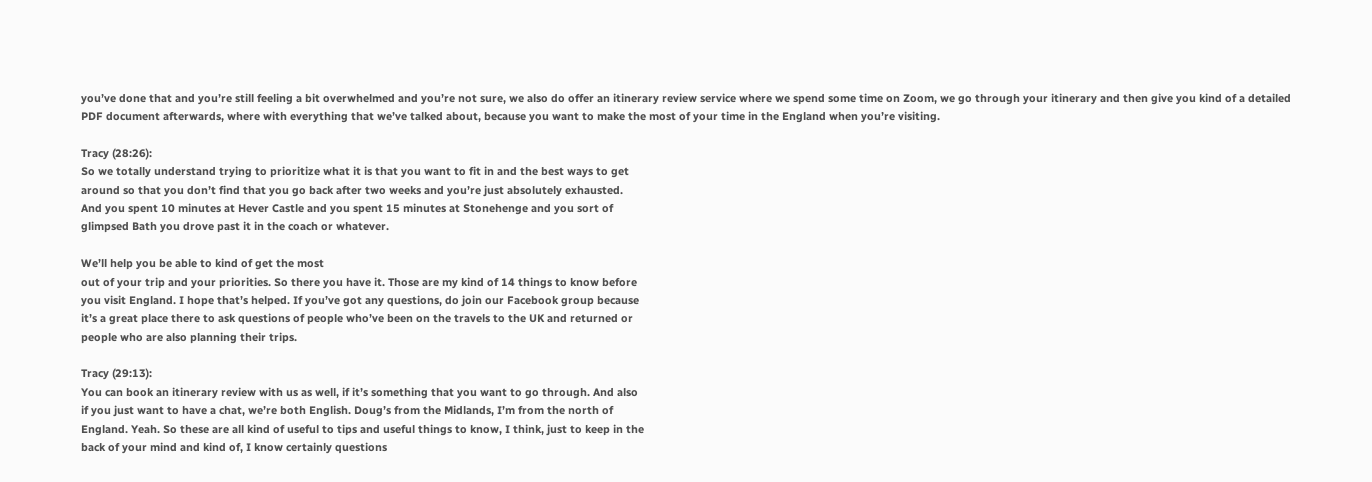you’ve done that and you’re still feeling a bit overwhelmed and you’re not sure, we also do offer an itinerary review service where we spend some time on Zoom, we go through your itinerary and then give you kind of a detailed PDF document afterwards, where with everything that we’ve talked about, because you want to make the most of your time in the England when you’re visiting.

Tracy (28:26):
So we totally understand trying to prioritize what it is that you want to fit in and the best ways to get
around so that you don’t find that you go back after two weeks and you’re just absolutely exhausted.
And you spent 10 minutes at Hever Castle and you spent 15 minutes at Stonehenge and you sort of
glimpsed Bath you drove past it in the coach or whatever.

We’ll help you be able to kind of get the most
out of your trip and your priorities. So there you have it. Those are my kind of 14 things to know before
you visit England. I hope that’s helped. If you’ve got any questions, do join our Facebook group because
it’s a great place there to ask questions of people who’ve been on the travels to the UK and returned or
people who are also planning their trips.

Tracy (29:13):
You can book an itinerary review with us as well, if it’s something that you want to go through. And also
if you just want to have a chat, we’re both English. Doug’s from the Midlands, I’m from the north of
England. Yeah. So these are all kind of useful to tips and useful things to know, I think, just to keep in the
back of your mind and kind of, I know certainly questions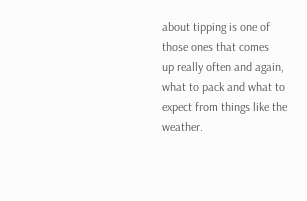about tipping is one of those ones that comes
up really often and again, what to pack and what to expect from things like the weather.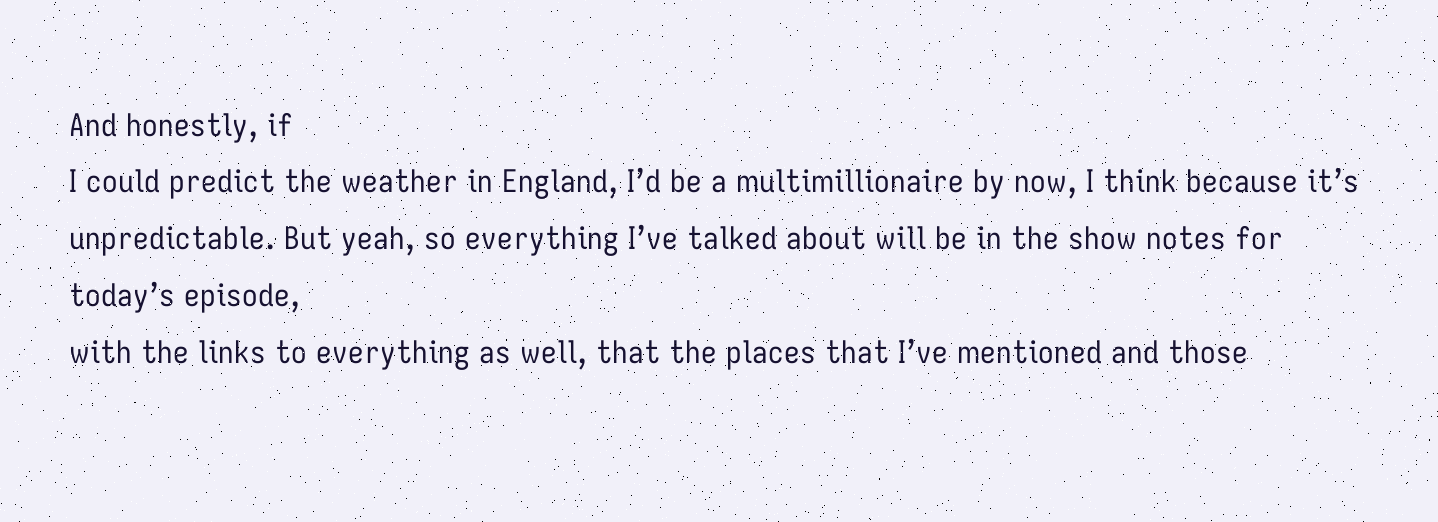And honestly, if
I could predict the weather in England, I’d be a multimillionaire by now, I think because it’s
unpredictable. But yeah, so everything I’ve talked about will be in the show notes for today’s episode,
with the links to everything as well, that the places that I’ve mentioned and those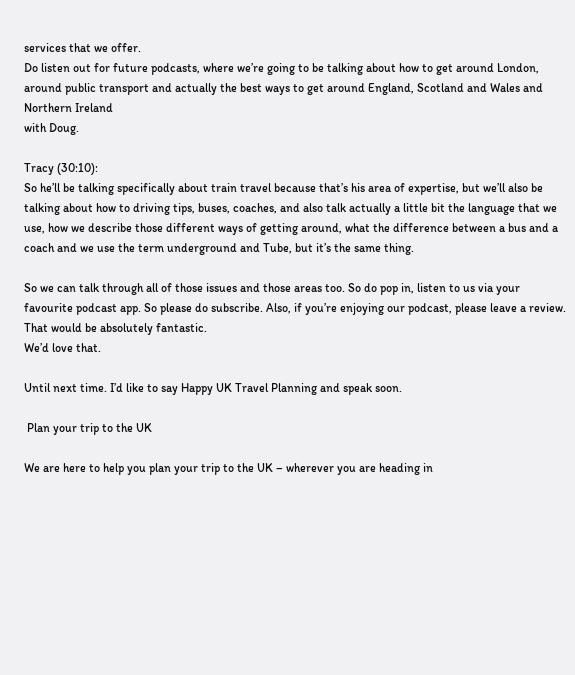services that we offer.
Do listen out for future podcasts, where we’re going to be talking about how to get around London,
around public transport and actually the best ways to get around England, Scotland and Wales and
Northern Ireland
with Doug.

Tracy (30:10):
So he’ll be talking specifically about train travel because that’s his area of expertise, but we’ll also be
talking about how to driving tips, buses, coaches, and also talk actually a little bit the language that we
use, how we describe those different ways of getting around, what the difference between a bus and a
coach and we use the term underground and Tube, but it’s the same thing.

So we can talk through all of those issues and those areas too. So do pop in, listen to us via your favourite podcast app. So please do subscribe. Also, if you’re enjoying our podcast, please leave a review. That would be absolutely fantastic.
We’d love that.

Until next time. I’d like to say Happy UK Travel Planning and speak soon.

 Plan your trip to the UK

We are here to help you plan your trip to the UK – wherever you are heading in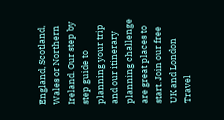England, Scotland, Wales or Northern Ireland. Our step by step guide to planning your trip and our itinerary planning challenge are great places to start. Join our free UK and London Travel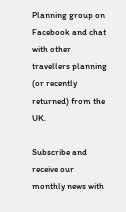Planning group on Facebook and chat with other travellers planning (or recently returned) from the UK.

Subscribe and receive our monthly news with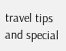travel tips and special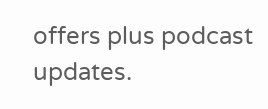offers plus podcast updates.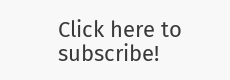Click here to subscribe!